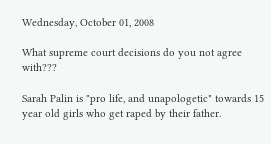Wednesday, October 01, 2008

What supreme court decisions do you not agree with???

Sarah Palin is "pro life, and unapologetic" towards 15 year old girls who get raped by their father.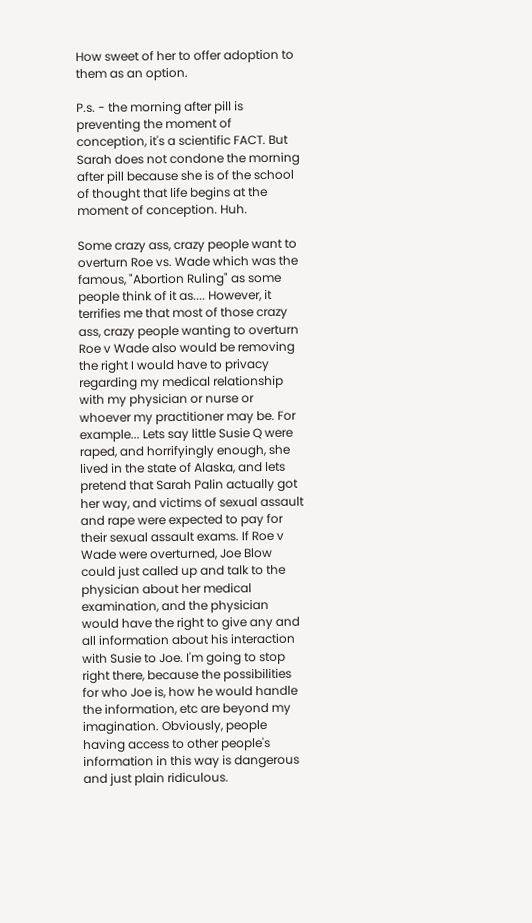How sweet of her to offer adoption to them as an option.

P.s. - the morning after pill is preventing the moment of conception, it's a scientific FACT. But Sarah does not condone the morning after pill because she is of the school of thought that life begins at the moment of conception. Huh.

Some crazy ass, crazy people want to overturn Roe vs. Wade which was the famous, "Abortion Ruling" as some people think of it as.... However, it terrifies me that most of those crazy ass, crazy people wanting to overturn Roe v Wade also would be removing the right I would have to privacy regarding my medical relationship with my physician or nurse or whoever my practitioner may be. For example... Lets say little Susie Q were raped, and horrifyingly enough, she lived in the state of Alaska, and lets pretend that Sarah Palin actually got her way, and victims of sexual assault and rape were expected to pay for their sexual assault exams. If Roe v Wade were overturned, Joe Blow could just called up and talk to the physician about her medical examination, and the physician would have the right to give any and all information about his interaction with Susie to Joe. I'm going to stop right there, because the possibilities for who Joe is, how he would handle the information, etc are beyond my imagination. Obviously, people having access to other people's information in this way is dangerous and just plain ridiculous.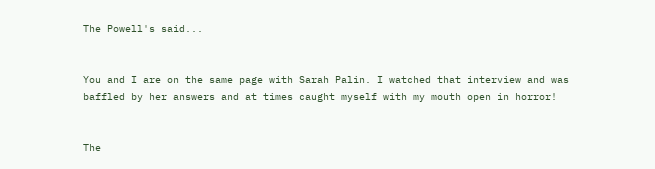The Powell's said...


You and I are on the same page with Sarah Palin. I watched that interview and was baffled by her answers and at times caught myself with my mouth open in horror!


The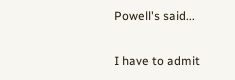Powell's said...

I have to admit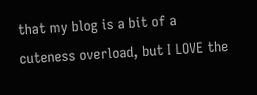that my blog is a bit of a cuteness overload, but I LOVE the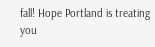fall! Hope Portland is treating you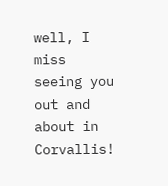well, I miss seeing you out and about in Corvallis!